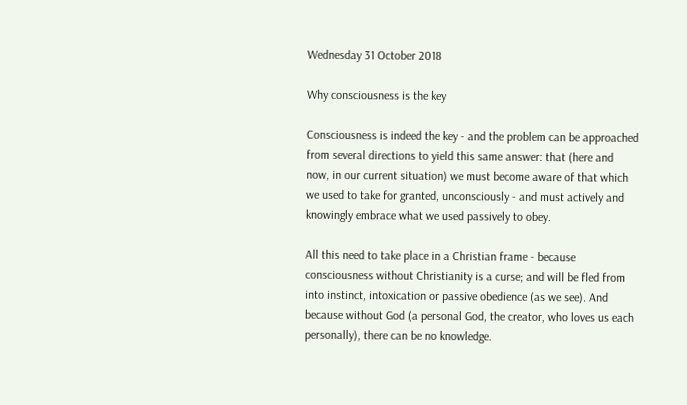Wednesday 31 October 2018

Why consciousness is the key

Consciousness is indeed the key - and the problem can be approached from several directions to yield this same answer: that (here and now, in our current situation) we must become aware of that which we used to take for granted, unconsciously - and must actively and knowingly embrace what we used passively to obey.

All this need to take place in a Christian frame - because consciousness without Christianity is a curse; and will be fled from into instinct, intoxication or passive obedience (as we see). And because without God (a personal God, the creator, who loves us each personally), there can be no knowledge.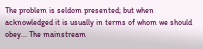The problem is seldom presented; but when acknowledged it is usually in terms of whom we should obey... The mainstream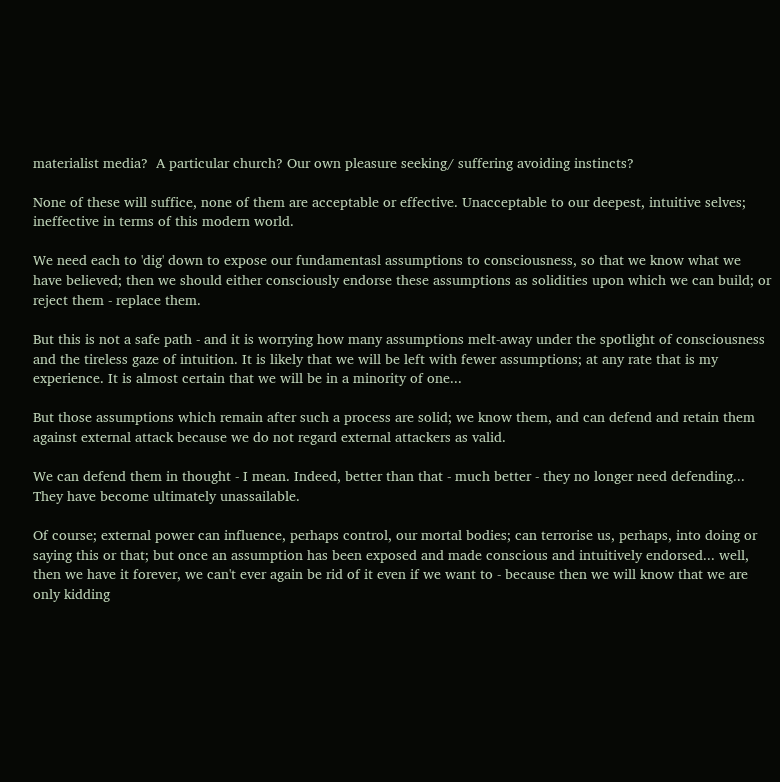materialist media?  A particular church? Our own pleasure seeking/ suffering avoiding instincts?

None of these will suffice, none of them are acceptable or effective. Unacceptable to our deepest, intuitive selves; ineffective in terms of this modern world.

We need each to 'dig' down to expose our fundamentasl assumptions to consciousness, so that we know what we have believed; then we should either consciously endorse these assumptions as solidities upon which we can build; or reject them - replace them.

But this is not a safe path - and it is worrying how many assumptions melt-away under the spotlight of consciousness and the tireless gaze of intuition. It is likely that we will be left with fewer assumptions; at any rate that is my experience. It is almost certain that we will be in a minority of one...

But those assumptions which remain after such a process are solid; we know them, and can defend and retain them against external attack because we do not regard external attackers as valid.

We can defend them in thought - I mean. Indeed, better than that - much better - they no longer need defending... They have become ultimately unassailable.

Of course; external power can influence, perhaps control, our mortal bodies; can terrorise us, perhaps, into doing or saying this or that; but once an assumption has been exposed and made conscious and intuitively endorsed... well, then we have it forever, we can't ever again be rid of it even if we want to - because then we will know that we are only kidding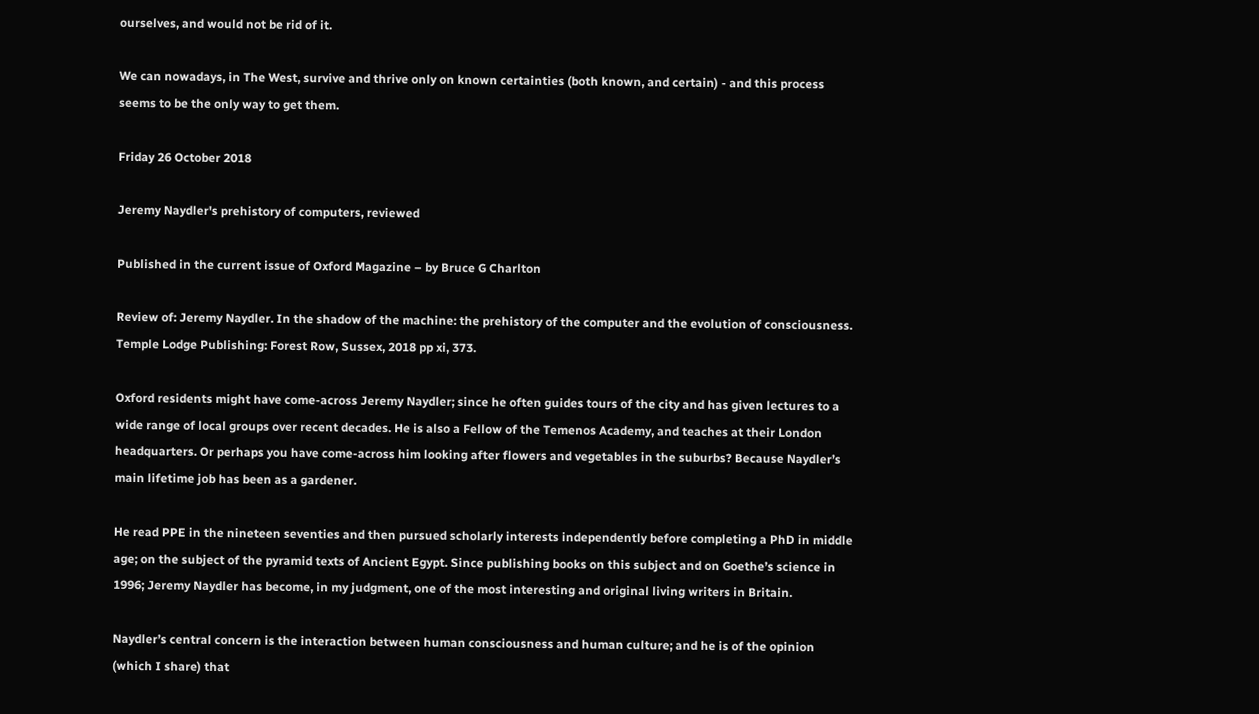ourselves, and would not be rid of it.

We can nowadays, in The West, survive and thrive only on known certainties (both known, and certain) - and this process seems to be the only way to get them.

Friday 26 October 2018

Jeremy Naydler's prehistory of computers, reviewed

Published in the current issue of Oxford Magazine – by Bruce G Charlton

Review of: Jeremy Naydler. In the shadow of the machine: the prehistory of the computer and the evolution of consciousness. Temple Lodge Publishing: Forest Row, Sussex, 2018 pp xi, 373.

Oxford residents might have come-across Jeremy Naydler; since he often guides tours of the city and has given lectures to a wide range of local groups over recent decades. He is also a Fellow of the Temenos Academy, and teaches at their London headquarters. Or perhaps you have come-across him looking after flowers and vegetables in the suburbs? Because Naydler’s main lifetime job has been as a gardener.

He read PPE in the nineteen seventies and then pursued scholarly interests independently before completing a PhD in middle age; on the subject of the pyramid texts of Ancient Egypt. Since publishing books on this subject and on Goethe’s science in 1996; Jeremy Naydler has become, in my judgment, one of the most interesting and original living writers in Britain.

Naydler’s central concern is the interaction between human consciousness and human culture; and he is of the opinion (which I share) that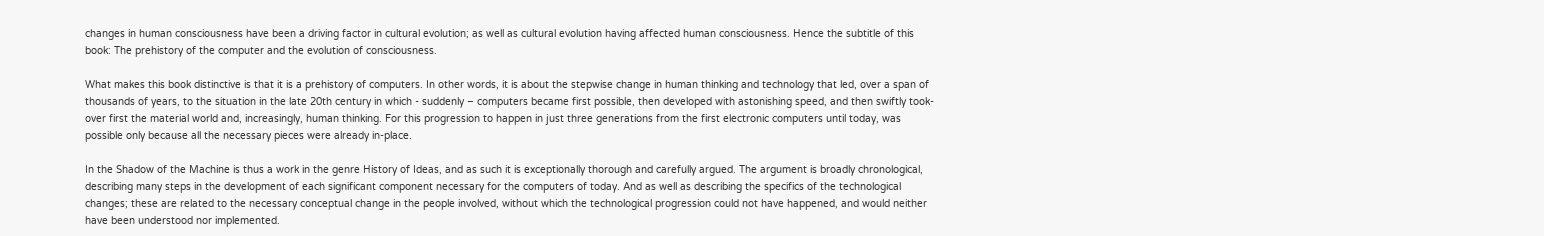changes in human consciousness have been a driving factor in cultural evolution; as well as cultural evolution having affected human consciousness. Hence the subtitle of this book: The prehistory of the computer and the evolution of consciousness.

What makes this book distinctive is that it is a prehistory of computers. In other words, it is about the stepwise change in human thinking and technology that led, over a span of thousands of years, to the situation in the late 20th century in which - suddenly – computers became first possible, then developed with astonishing speed, and then swiftly took-over first the material world and, increasingly, human thinking. For this progression to happen in just three generations from the first electronic computers until today, was possible only because all the necessary pieces were already in-place.

In the Shadow of the Machine is thus a work in the genre History of Ideas, and as such it is exceptionally thorough and carefully argued. The argument is broadly chronological, describing many steps in the development of each significant component necessary for the computers of today. And as well as describing the specifics of the technological changes; these are related to the necessary conceptual change in the people involved, without which the technological progression could not have happened, and would neither have been understood nor implemented.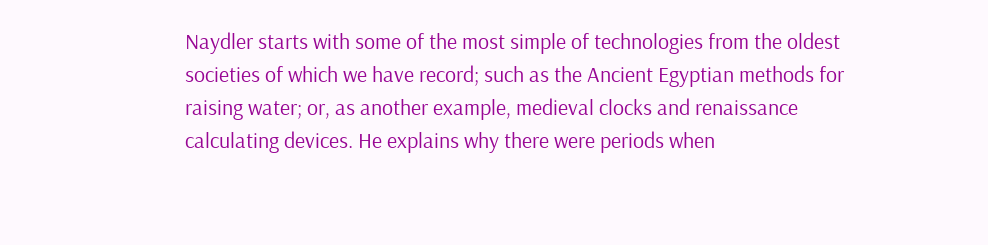Naydler starts with some of the most simple of technologies from the oldest societies of which we have record; such as the Ancient Egyptian methods for raising water; or, as another example, medieval clocks and renaissance calculating devices. He explains why there were periods when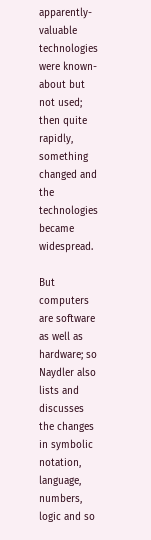apparently-valuable technologies were known-about but not used; then quite rapidly, something changed and the technologies became widespread.

But computers are software as well as hardware; so Naydler also lists and discusses the changes in symbolic notation, language, numbers, logic and so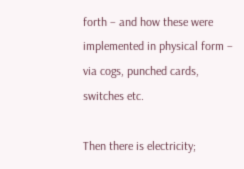forth – and how these were implemented in physical form – via cogs, punched cards, switches etc.

Then there is electricity;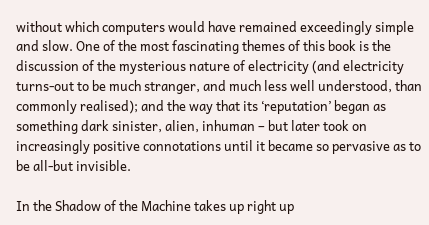without which computers would have remained exceedingly simple and slow. One of the most fascinating themes of this book is the discussion of the mysterious nature of electricity (and electricity turns-out to be much stranger, and much less well understood, than commonly realised); and the way that its ‘reputation’ began as something dark sinister, alien, inhuman – but later took on increasingly positive connotations until it became so pervasive as to be all-but invisible.

In the Shadow of the Machine takes up right up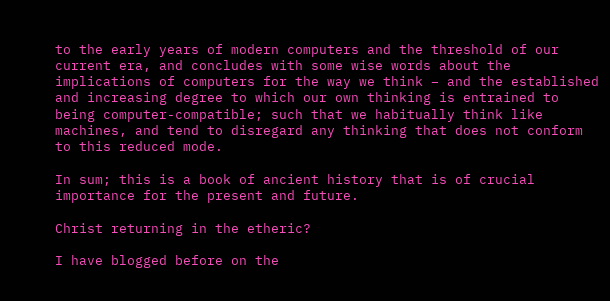to the early years of modern computers and the threshold of our current era, and concludes with some wise words about the implications of computers for the way we think – and the established and increasing degree to which our own thinking is entrained to being computer-compatible; such that we habitually think like machines, and tend to disregard any thinking that does not conform to this reduced mode.

In sum; this is a book of ancient history that is of crucial importance for the present and future.

Christ returning in the etheric?

I have blogged before on the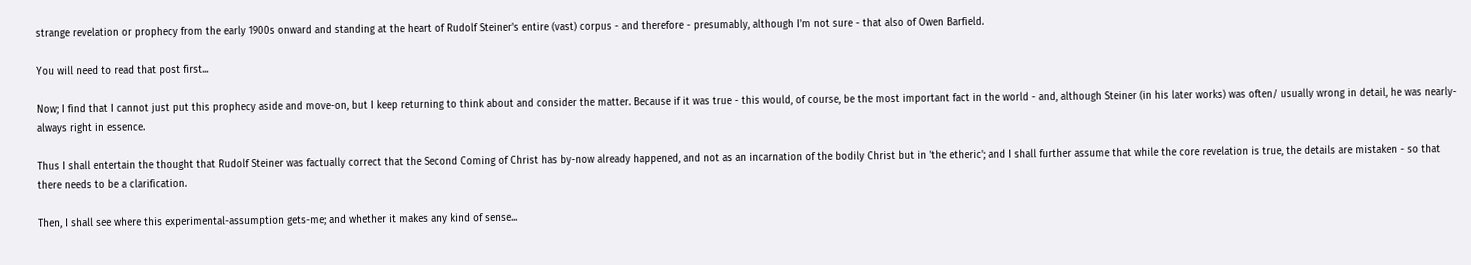strange revelation or prophecy from the early 1900s onward and standing at the heart of Rudolf Steiner's entire (vast) corpus - and therefore - presumably, although I'm not sure - that also of Owen Barfield.

You will need to read that post first...

Now; I find that I cannot just put this prophecy aside and move-on, but I keep returning to think about and consider the matter. Because if it was true - this would, of course, be the most important fact in the world - and, although Steiner (in his later works) was often/ usually wrong in detail, he was nearly-always right in essence.

Thus I shall entertain the thought that Rudolf Steiner was factually correct that the Second Coming of Christ has by-now already happened, and not as an incarnation of the bodily Christ but in 'the etheric'; and I shall further assume that while the core revelation is true, the details are mistaken - so that there needs to be a clarification.

Then, I shall see where this experimental-assumption gets-me; and whether it makes any kind of sense...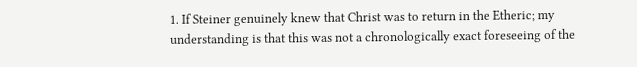1. If Steiner genuinely knew that Christ was to return in the Etheric; my understanding is that this was not a chronologically exact foreseeing of the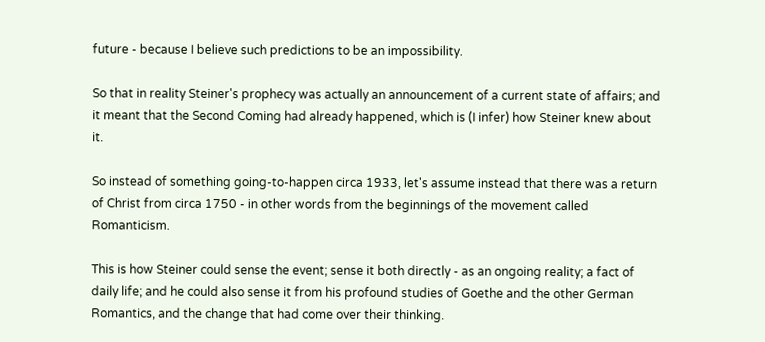future - because I believe such predictions to be an impossibility.

So that in reality Steiner's prophecy was actually an announcement of a current state of affairs; and it meant that the Second Coming had already happened, which is (I infer) how Steiner knew about it.

So instead of something going-to-happen circa 1933, let's assume instead that there was a return of Christ from circa 1750 - in other words from the beginnings of the movement called Romanticism.

This is how Steiner could sense the event; sense it both directly - as an ongoing reality; a fact of daily life; and he could also sense it from his profound studies of Goethe and the other German Romantics, and the change that had come over their thinking.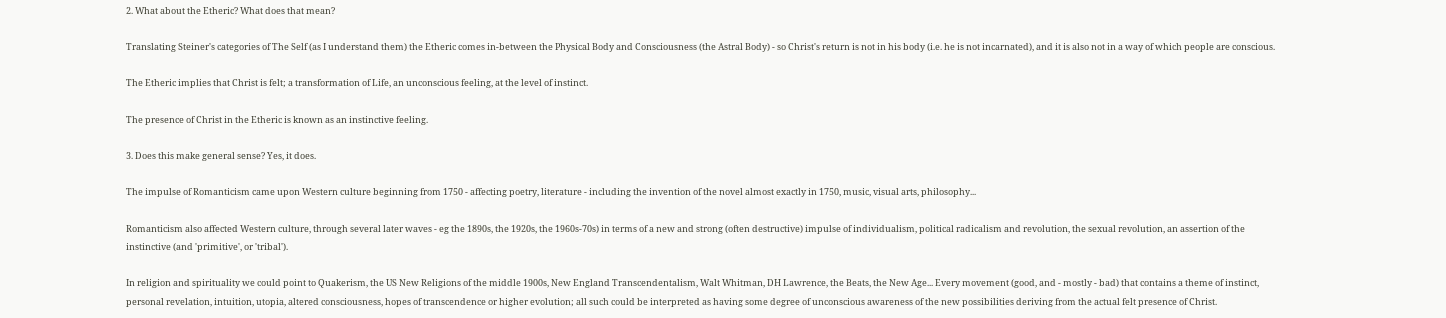2. What about the Etheric? What does that mean?

Translating Steiner's categories of The Self (as I understand them) the Etheric comes in-between the Physical Body and Consciousness (the Astral Body) - so Christ's return is not in his body (i.e. he is not incarnated), and it is also not in a way of which people are conscious.

The Etheric implies that Christ is felt; a transformation of Life, an unconscious feeling, at the level of instinct.

The presence of Christ in the Etheric is known as an instinctive feeling.

3. Does this make general sense? Yes, it does.

The impulse of Romanticism came upon Western culture beginning from 1750 - affecting poetry, literature - including the invention of the novel almost exactly in 1750, music, visual arts, philosophy...

Romanticism also affected Western culture, through several later waves - eg the 1890s, the 1920s, the 1960s-70s) in terms of a new and strong (often destructive) impulse of individualism, political radicalism and revolution, the sexual revolution, an assertion of the instinctive (and 'primitive', or 'tribal').

In religion and spirituality we could point to Quakerism, the US New Religions of the middle 1900s, New England Transcendentalism, Walt Whitman, DH Lawrence, the Beats, the New Age... Every movement (good, and - mostly - bad) that contains a theme of instinct, personal revelation, intuition, utopia, altered consciousness, hopes of transcendence or higher evolution; all such could be interpreted as having some degree of unconscious awareness of the new possibilities deriving from the actual felt presence of Christ.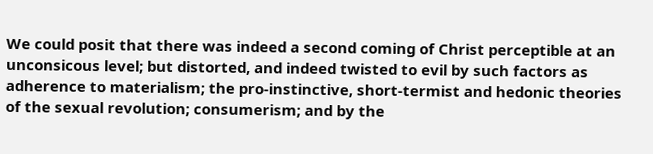We could posit that there was indeed a second coming of Christ perceptible at an unconsicous level; but distorted, and indeed twisted to evil by such factors as adherence to materialism; the pro-instinctive, short-termist and hedonic theories of the sexual revolution; consumerism; and by the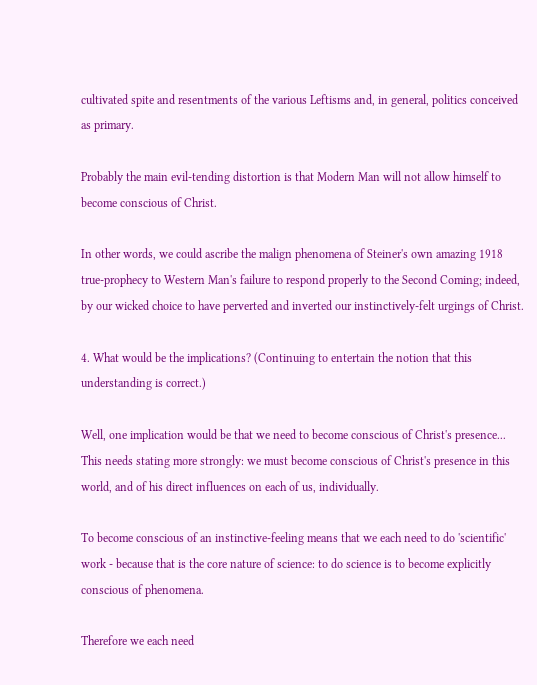cultivated spite and resentments of the various Leftisms and, in general, politics conceived as primary.

Probably the main evil-tending distortion is that Modern Man will not allow himself to become conscious of Christ.

In other words, we could ascribe the malign phenomena of Steiner's own amazing 1918 true-prophecy to Western Man's failure to respond properly to the Second Coming; indeed, by our wicked choice to have perverted and inverted our instinctively-felt urgings of Christ.

4. What would be the implications? (Continuing to entertain the notion that this understanding is correct.)

Well, one implication would be that we need to become conscious of Christ's presence... This needs stating more strongly: we must become conscious of Christ's presence in this world, and of his direct influences on each of us, individually.

To become conscious of an instinctive-feeling means that we each need to do 'scientific' work - because that is the core nature of science: to do science is to become explicitly conscious of phenomena.

Therefore we each need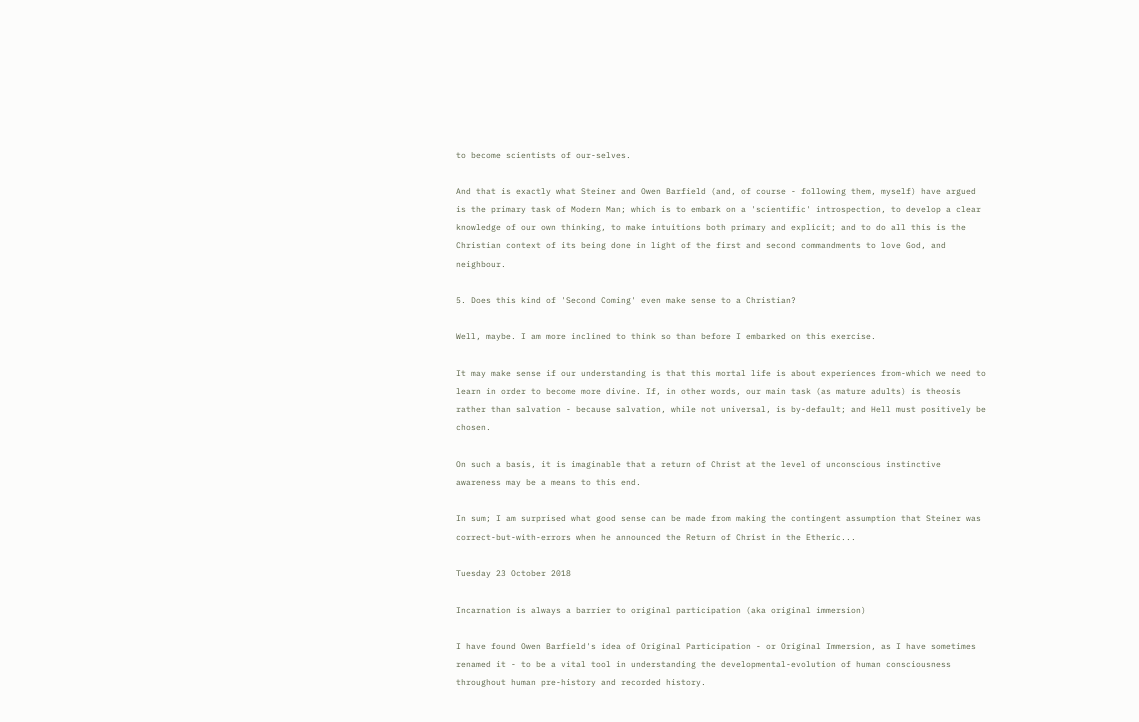to become scientists of our-selves.

And that is exactly what Steiner and Owen Barfield (and, of course - following them, myself) have argued is the primary task of Modern Man; which is to embark on a 'scientific' introspection, to develop a clear knowledge of our own thinking, to make intuitions both primary and explicit; and to do all this is the Christian context of its being done in light of the first and second commandments to love God, and neighbour.

5. Does this kind of 'Second Coming' even make sense to a Christian?

Well, maybe. I am more inclined to think so than before I embarked on this exercise.

It may make sense if our understanding is that this mortal life is about experiences from-which we need to learn in order to become more divine. If, in other words, our main task (as mature adults) is theosis rather than salvation - because salvation, while not universal, is by-default; and Hell must positively be chosen.

On such a basis, it is imaginable that a return of Christ at the level of unconscious instinctive awareness may be a means to this end.

In sum; I am surprised what good sense can be made from making the contingent assumption that Steiner was correct-but-with-errors when he announced the Return of Christ in the Etheric...

Tuesday 23 October 2018

Incarnation is always a barrier to original participation (aka original immersion)

I have found Owen Barfield's idea of Original Participation - or Original Immersion, as I have sometimes renamed it - to be a vital tool in understanding the developmental-evolution of human consciousness throughout human pre-history and recorded history.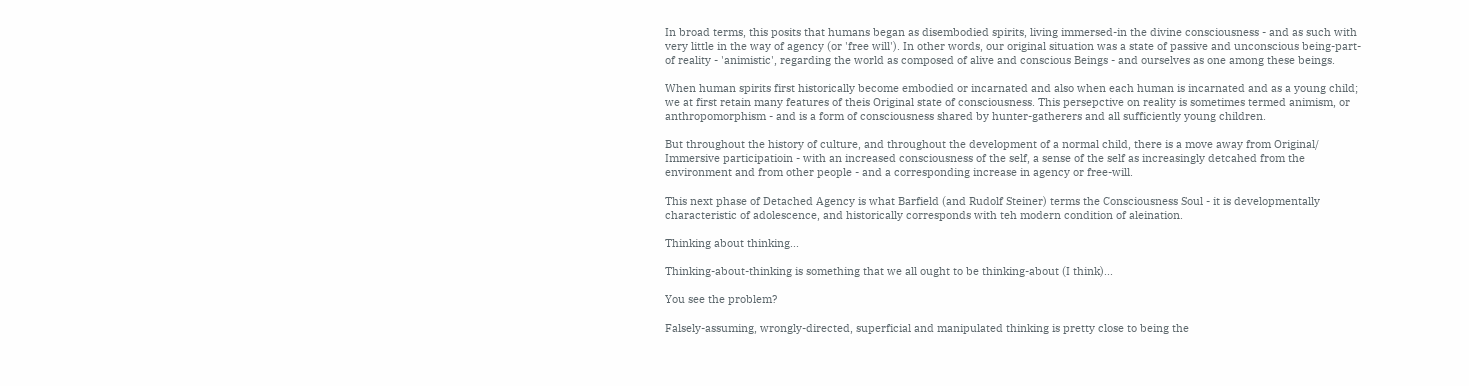In broad terms, this posits that humans began as disembodied spirits, living immersed-in the divine consciousness - and as such with very little in the way of agency (or 'free will'). In other words, our original situation was a state of passive and unconscious being-part-of reality - 'animistic', regarding the world as composed of alive and conscious Beings - and ourselves as one among these beings.

When human spirits first historically become embodied or incarnated and also when each human is incarnated and as a young child; we at first retain many features of theis Original state of consciousness. This persepctive on reality is sometimes termed animism, or anthropomorphism - and is a form of consciousness shared by hunter-gatherers and all sufficiently young children.

But throughout the history of culture, and throughout the development of a normal child, there is a move away from Original/ Immersive participatioin - with an increased consciousness of the self, a sense of the self as increasingly detcahed from the environment and from other people - and a corresponding increase in agency or free-will.

This next phase of Detached Agency is what Barfield (and Rudolf Steiner) terms the Consciousness Soul - it is developmentally characteristic of adolescence, and historically corresponds with teh modern condition of aleination.

Thinking about thinking...

Thinking-about-thinking is something that we all ought to be thinking-about (I think)...

You see the problem?

Falsely-assuming, wrongly-directed, superficial and manipulated thinking is pretty close to being the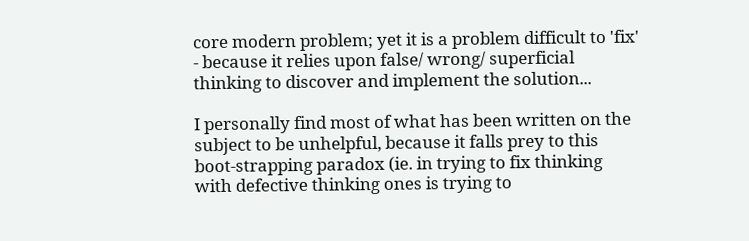core modern problem; yet it is a problem difficult to 'fix' - because it relies upon false/ wrong/ superficial thinking to discover and implement the solution...

I personally find most of what has been written on the subject to be unhelpful, because it falls prey to this boot-strapping paradox (ie. in trying to fix thinking with defective thinking ones is trying to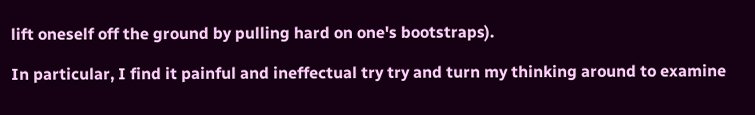lift oneself off the ground by pulling hard on one's bootstraps).

In particular, I find it painful and ineffectual try try and turn my thinking around to examine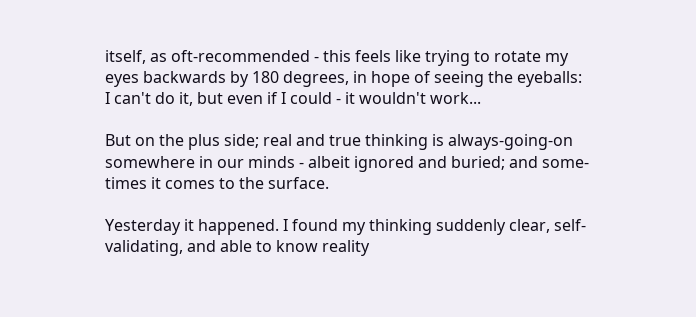itself, as oft-recommended - this feels like trying to rotate my eyes backwards by 180 degrees, in hope of seeing the eyeballs: I can't do it, but even if I could - it wouldn't work...

But on the plus side; real and true thinking is always-going-on somewhere in our minds - albeit ignored and buried; and some-times it comes to the surface.

Yesterday it happened. I found my thinking suddenly clear, self-validating, and able to know reality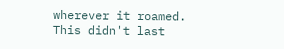wherever it roamed. This didn't last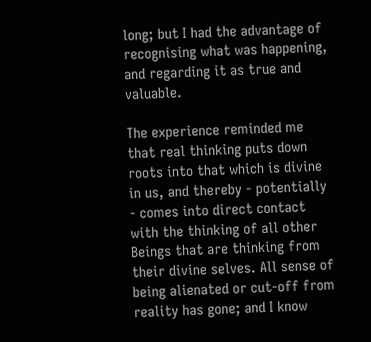long; but I had the advantage of recognising what was happening, and regarding it as true and valuable.

The experience reminded me that real thinking puts down roots into that which is divine in us, and thereby - potentially - comes into direct contact with the thinking of all other Beings that are thinking from their divine selves. All sense of being alienated or cut-off from reality has gone; and I know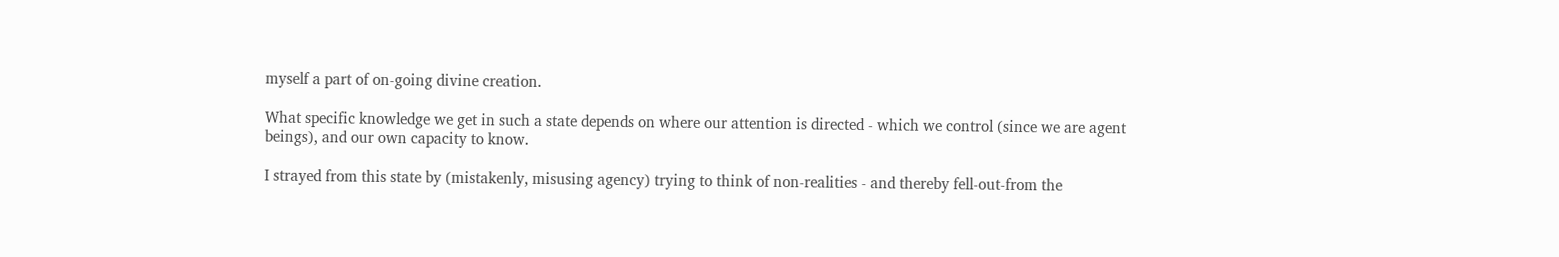myself a part of on-going divine creation.

What specific knowledge we get in such a state depends on where our attention is directed - which we control (since we are agent beings), and our own capacity to know.

I strayed from this state by (mistakenly, misusing agency) trying to think of non-realities - and thereby fell-out-from the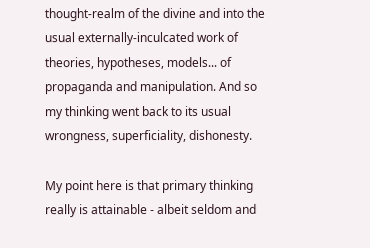thought-realm of the divine and into the usual externally-inculcated work of theories, hypotheses, models... of propaganda and manipulation. And so my thinking went back to its usual wrongness, superficiality, dishonesty.

My point here is that primary thinking really is attainable - albeit seldom and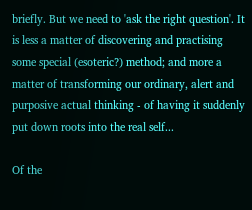briefly. But we need to 'ask the right question'. It is less a matter of discovering and practising some special (esoteric?) method; and more a matter of transforming our ordinary, alert and purposive actual thinking - of having it suddenly put down roots into the real self...

Of the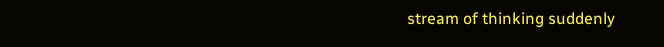stream of thinking suddenly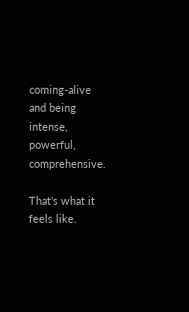coming-alive and being intense, powerful, comprehensive.

That's what it feels like.